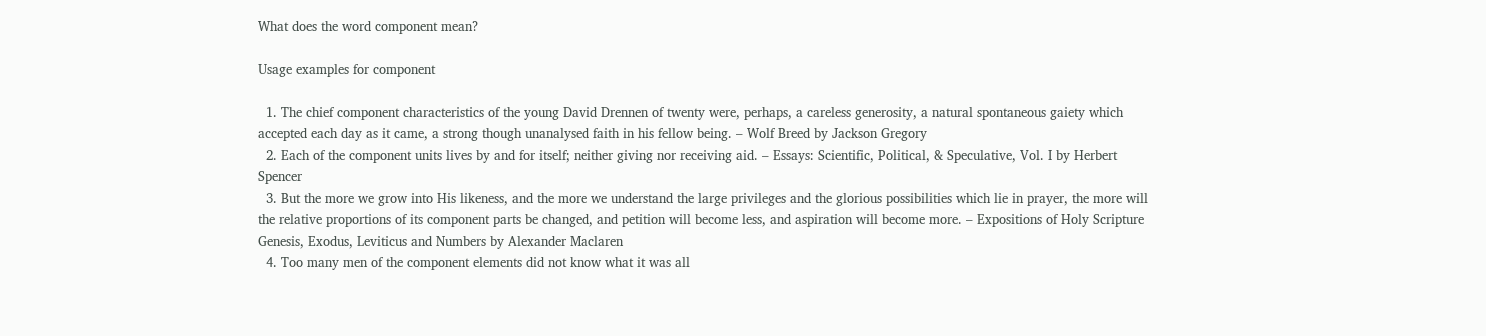What does the word component mean?

Usage examples for component

  1. The chief component characteristics of the young David Drennen of twenty were, perhaps, a careless generosity, a natural spontaneous gaiety which accepted each day as it came, a strong though unanalysed faith in his fellow being. – Wolf Breed by Jackson Gregory
  2. Each of the component units lives by and for itself; neither giving nor receiving aid. – Essays: Scientific, Political, & Speculative, Vol. I by Herbert Spencer
  3. But the more we grow into His likeness, and the more we understand the large privileges and the glorious possibilities which lie in prayer, the more will the relative proportions of its component parts be changed, and petition will become less, and aspiration will become more. – Expositions of Holy Scripture Genesis, Exodus, Leviticus and Numbers by Alexander Maclaren
  4. Too many men of the component elements did not know what it was all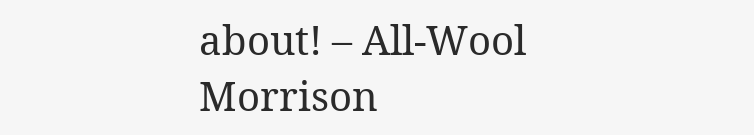about! – All-Wool Morrison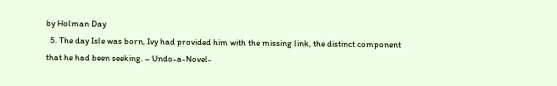by Holman Day
  5. The day Isle was born, Ivy had provided him with the missing link, the distinct component that he had been seeking. – Undo-a-Novel-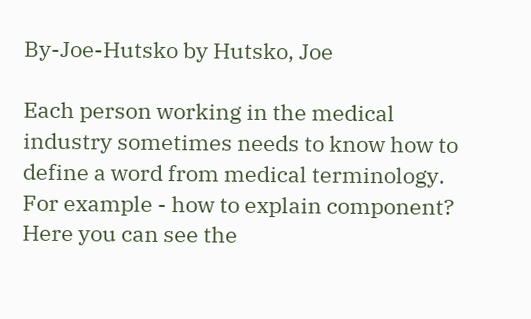By-Joe-Hutsko by Hutsko, Joe

Each person working in the medical industry sometimes needs to know how to define a word from medical terminology. For example - how to explain component? Here you can see the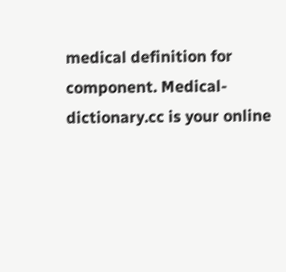medical definition for component. Medical-dictionary.cc is your online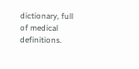dictionary, full of medical definitions.